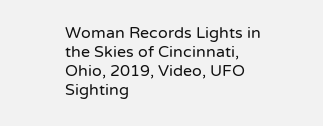Woman Records Lights in the Skies of Cincinnati, Ohio, 2019, Video, UFO Sighting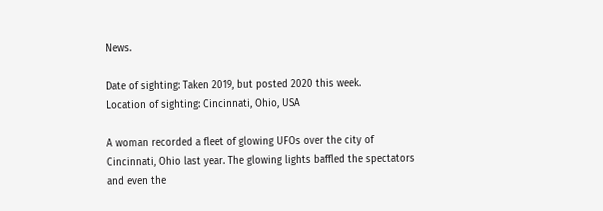News.

Date of sighting: Taken 2019, but posted 2020 this week.
Location of sighting: Cincinnati, Ohio, USA

A woman recorded a fleet of glowing UFOs over the city of Cincinnati, Ohio last year. The glowing lights baffled the spectators and even the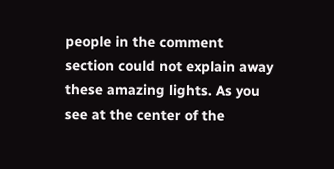people in the comment section could not explain away these amazing lights. As you see at the center of the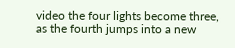video the four lights become three, as the fourth jumps into a new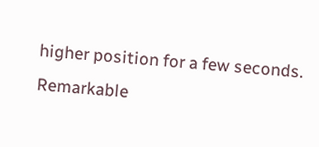higher position for a few seconds. Remarkable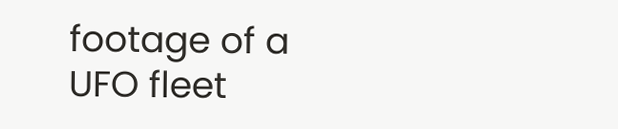footage of a UFO fleet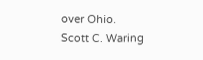over Ohio.
Scott C. Waring